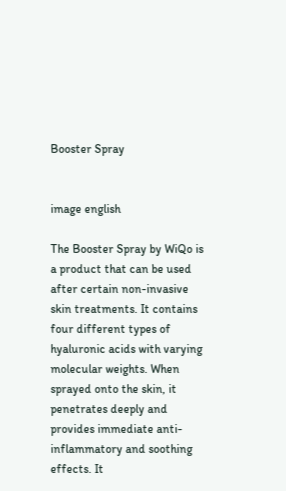Booster Spray


image english

The Booster Spray by WiQo is a product that can be used after certain non-invasive skin treatments. It contains four different types of hyaluronic acids with varying molecular weights. When sprayed onto the skin, it penetrates deeply and provides immediate anti-inflammatory and soothing effects. It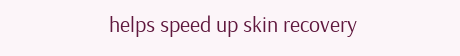helps speed up skin recovery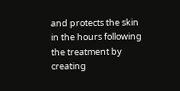and protects the skin in the hours following the treatment by creating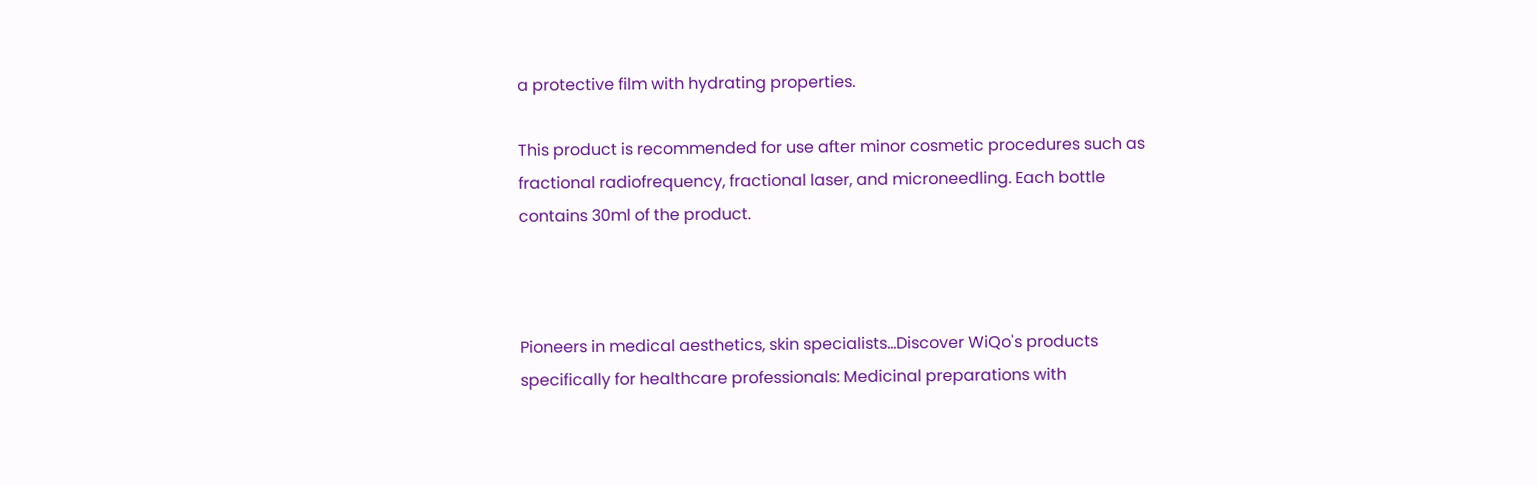a protective film with hydrating properties.

This product is recommended for use after minor cosmetic procedures such as fractional radiofrequency, fractional laser, and microneedling. Each bottle contains 30ml of the product.



Pioneers in medical aesthetics, skin specialists...Discover WiQo's products specifically for healthcare professionals: Medicinal preparations with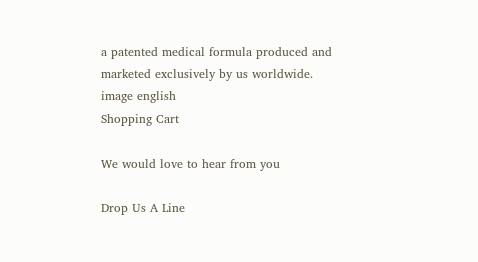a patented medical formula produced and marketed exclusively by us worldwide.
image english
Shopping Cart

We would love to hear from you

Drop Us A Line